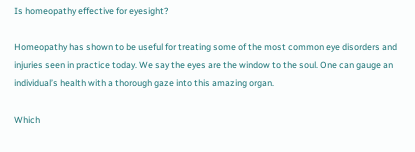Is homeopathy effective for eyesight?

Homeopathy has shown to be useful for treating some of the most common eye disorders and injuries seen in practice today. We say the eyes are the window to the soul. One can gauge an individual’s health with a thorough gaze into this amazing organ.

Which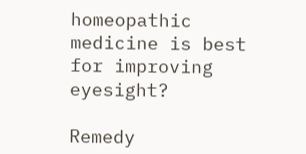homeopathic medicine is best for improving eyesight?

Remedy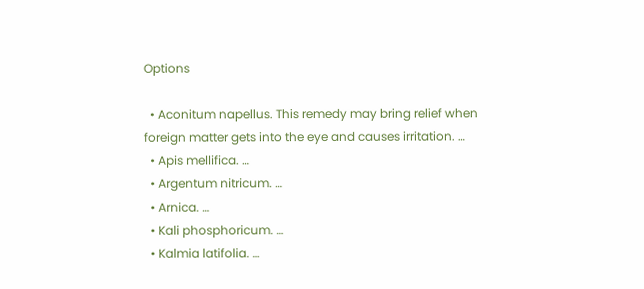Options

  • Aconitum napellus. This remedy may bring relief when foreign matter gets into the eye and causes irritation. …
  • Apis mellifica. …
  • Argentum nitricum. …
  • Arnica. …
  • Kali phosphoricum. …
  • Kalmia latifolia. …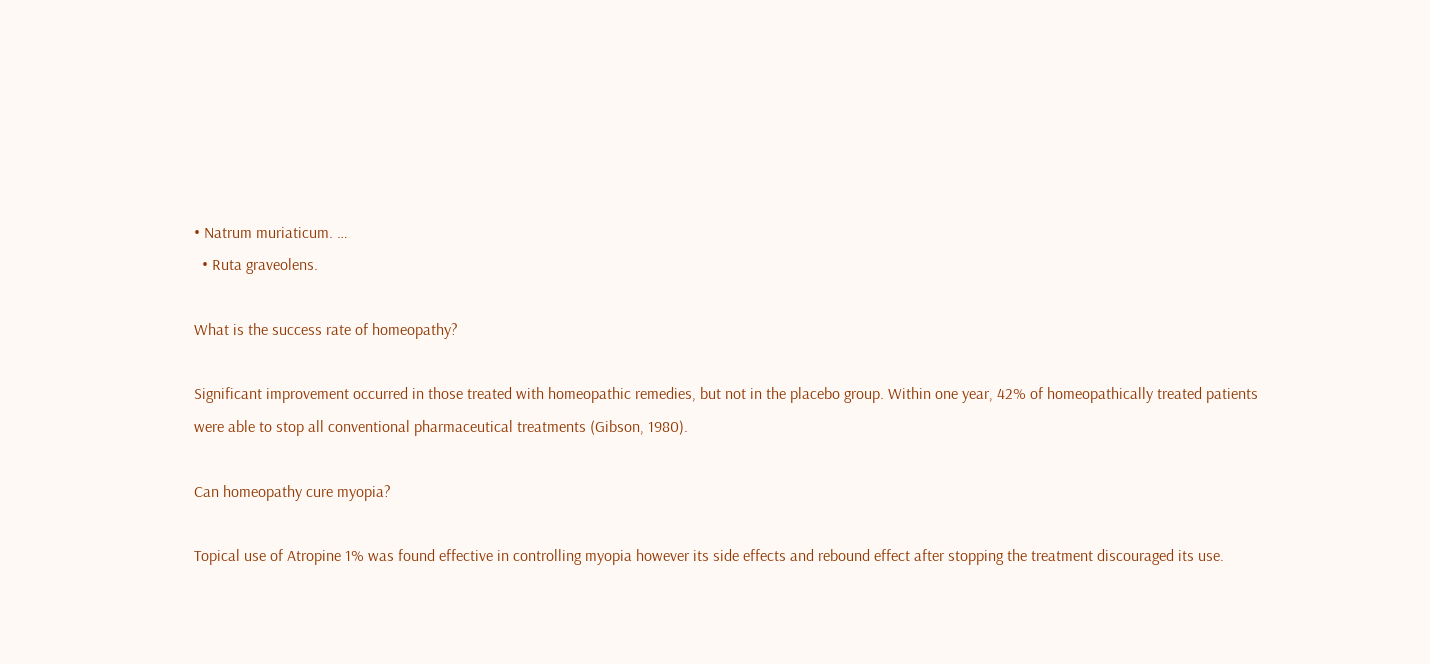• Natrum muriaticum. …
  • Ruta graveolens.

What is the success rate of homeopathy?

Significant improvement occurred in those treated with homeopathic remedies, but not in the placebo group. Within one year, 42% of homeopathically treated patients were able to stop all conventional pharmaceutical treatments (Gibson, 1980).

Can homeopathy cure myopia?

Topical use of Atropine 1% was found effective in controlling myopia however its side effects and rebound effect after stopping the treatment discouraged its use.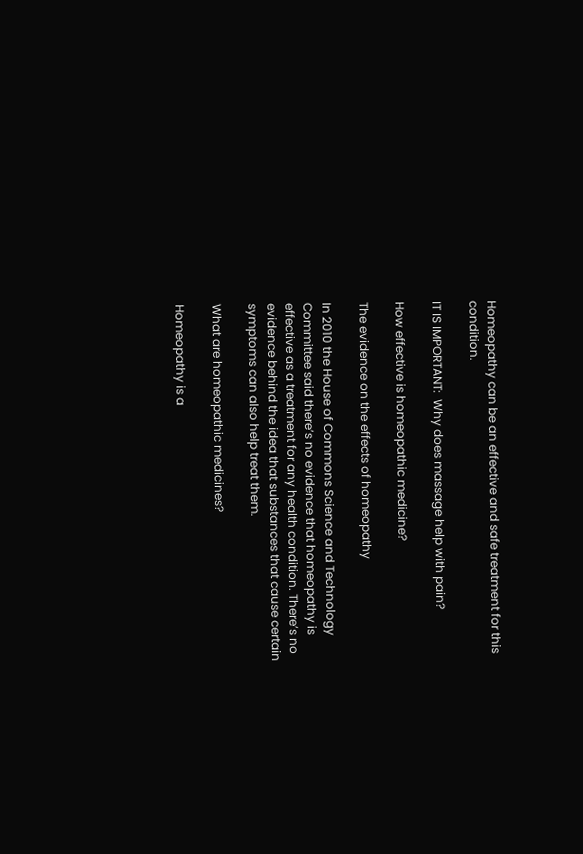Homeopathy can be an effective and safe treatment for this condition.

IT IS IMPORTANT:  Why does massage help with pain?

How effective is homeopathic medicine?

The evidence on the effects of homeopathy

In 2010 the House of Commons Science and Technology Committee said there’s no evidence that homeopathy is effective as a treatment for any health condition. There’s no evidence behind the idea that substances that cause certain symptoms can also help treat them.

What are homeopathic medicines?

Homeopathy is a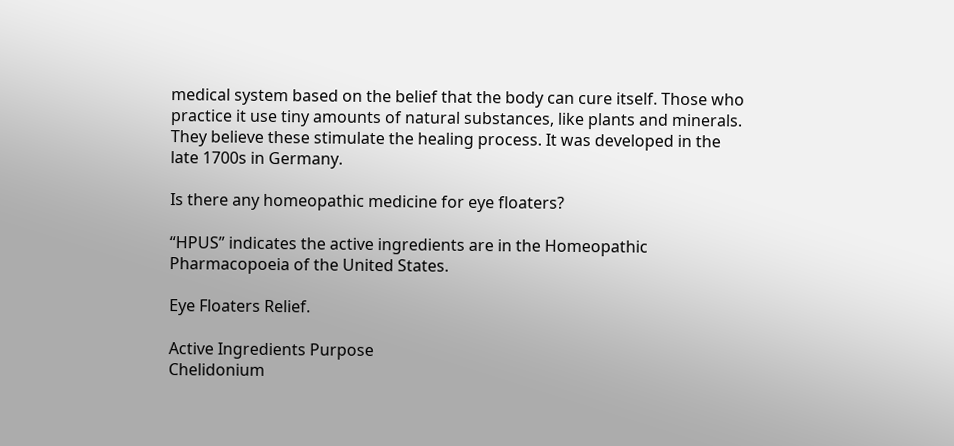medical system based on the belief that the body can cure itself. Those who practice it use tiny amounts of natural substances, like plants and minerals. They believe these stimulate the healing process. It was developed in the late 1700s in Germany.

Is there any homeopathic medicine for eye floaters?

“HPUS” indicates the active ingredients are in the Homeopathic Pharmacopoeia of the United States.

Eye Floaters Relief.

Active Ingredients Purpose
Chelidonium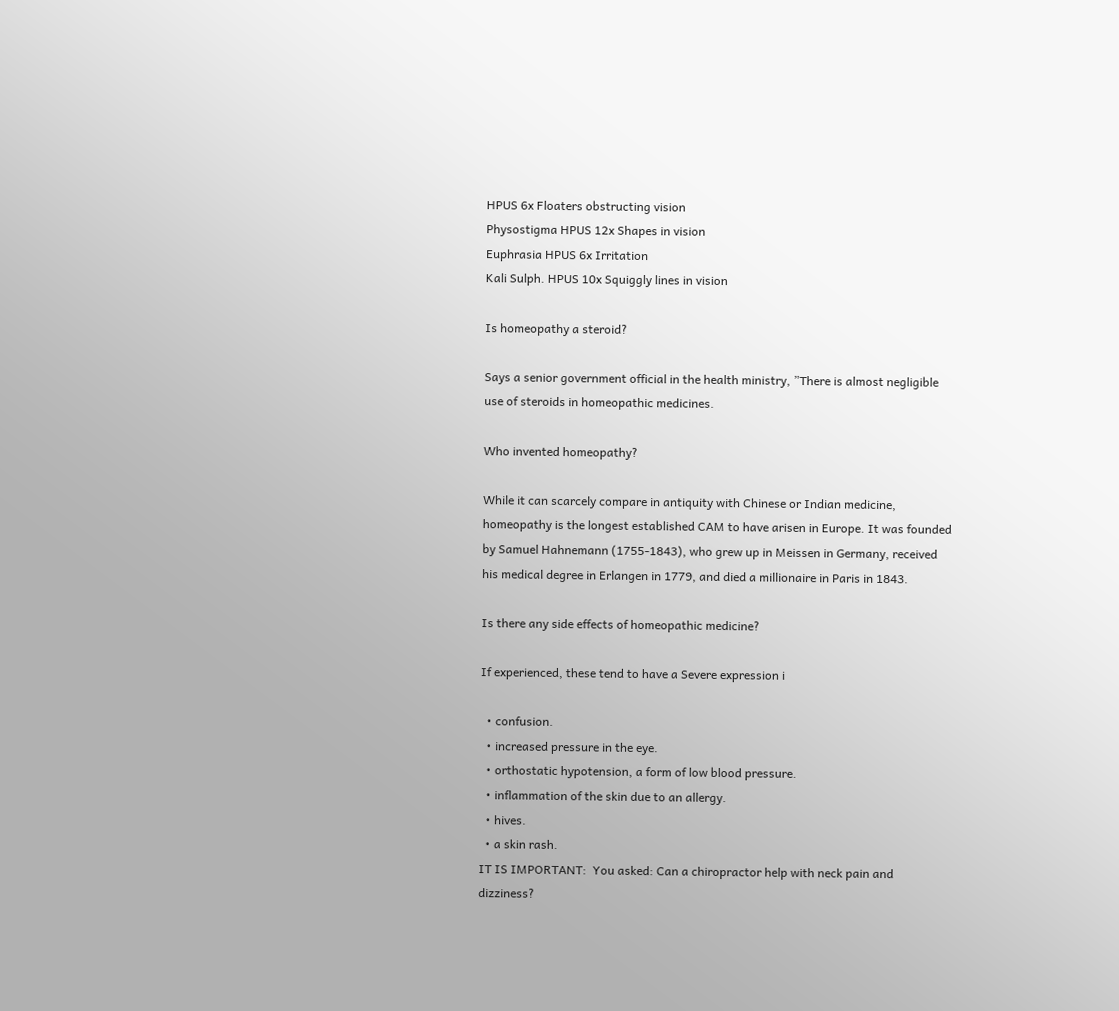HPUS 6x Floaters obstructing vision
Physostigma HPUS 12x Shapes in vision
Euphrasia HPUS 6x Irritation
Kali Sulph. HPUS 10x Squiggly lines in vision

Is homeopathy a steroid?

Says a senior government official in the health ministry, ”There is almost negligible use of steroids in homeopathic medicines.

Who invented homeopathy?

While it can scarcely compare in antiquity with Chinese or Indian medicine, homeopathy is the longest established CAM to have arisen in Europe. It was founded by Samuel Hahnemann (1755-1843), who grew up in Meissen in Germany, received his medical degree in Erlangen in 1779, and died a millionaire in Paris in 1843.

Is there any side effects of homeopathic medicine?

If experienced, these tend to have a Severe expression i

  • confusion.
  • increased pressure in the eye.
  • orthostatic hypotension, a form of low blood pressure.
  • inflammation of the skin due to an allergy.
  • hives.
  • a skin rash.
IT IS IMPORTANT:  You asked: Can a chiropractor help with neck pain and dizziness?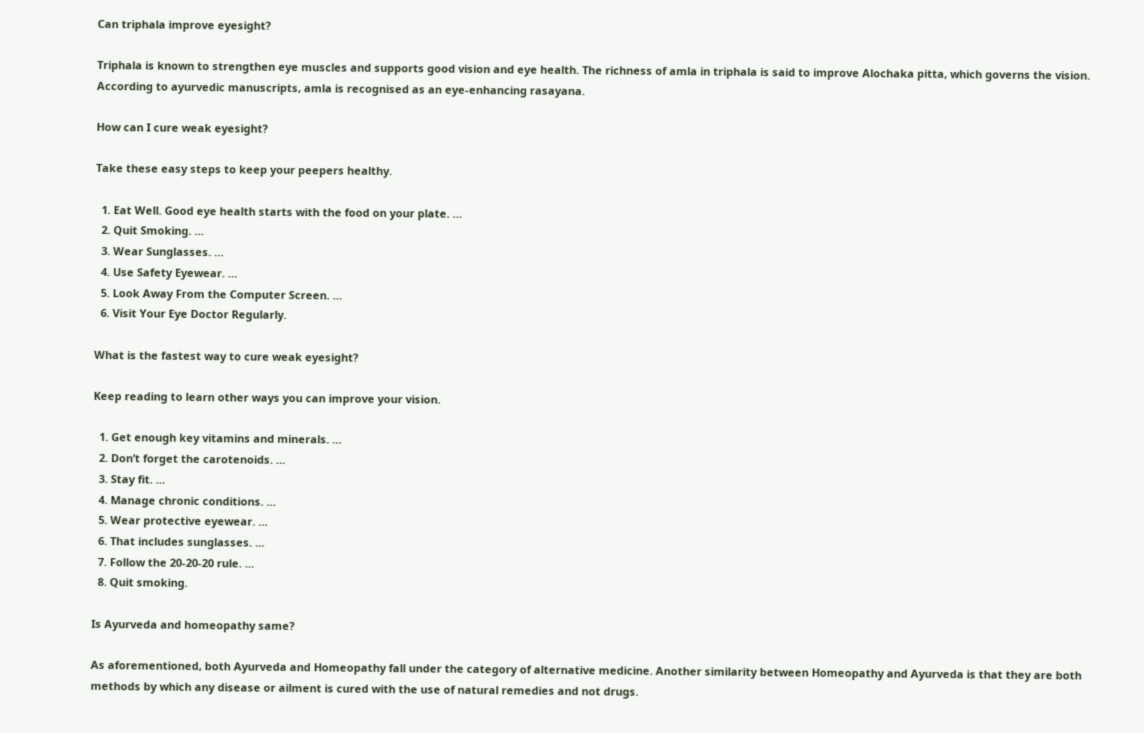Can triphala improve eyesight?

Triphala is known to strengthen eye muscles and supports good vision and eye health. The richness of amla in triphala is said to improve Alochaka pitta, which governs the vision. According to ayurvedic manuscripts, amla is recognised as an eye-enhancing rasayana.

How can I cure weak eyesight?

Take these easy steps to keep your peepers healthy.

  1. Eat Well. Good eye health starts with the food on your plate. …
  2. Quit Smoking. …
  3. Wear Sunglasses. …
  4. Use Safety Eyewear. …
  5. Look Away From the Computer Screen. …
  6. Visit Your Eye Doctor Regularly.

What is the fastest way to cure weak eyesight?

Keep reading to learn other ways you can improve your vision.

  1. Get enough key vitamins and minerals. …
  2. Don’t forget the carotenoids. …
  3. Stay fit. …
  4. Manage chronic conditions. …
  5. Wear protective eyewear. …
  6. That includes sunglasses. …
  7. Follow the 20-20-20 rule. …
  8. Quit smoking.

Is Ayurveda and homeopathy same?

As aforementioned, both Ayurveda and Homeopathy fall under the category of alternative medicine. Another similarity between Homeopathy and Ayurveda is that they are both methods by which any disease or ailment is cured with the use of natural remedies and not drugs.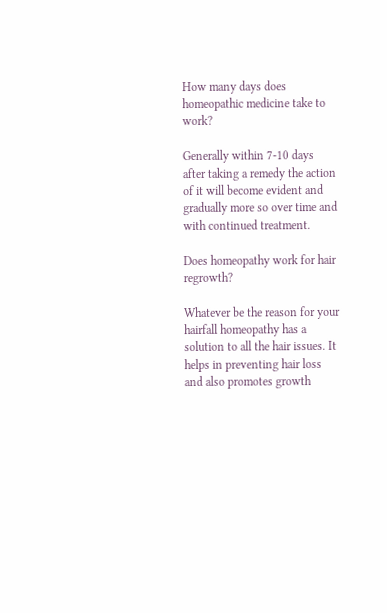How many days does homeopathic medicine take to work?

Generally within 7-10 days after taking a remedy the action of it will become evident and gradually more so over time and with continued treatment.

Does homeopathy work for hair regrowth?

Whatever be the reason for your hairfall homeopathy has a solution to all the hair issues. It helps in preventing hair loss and also promotes growth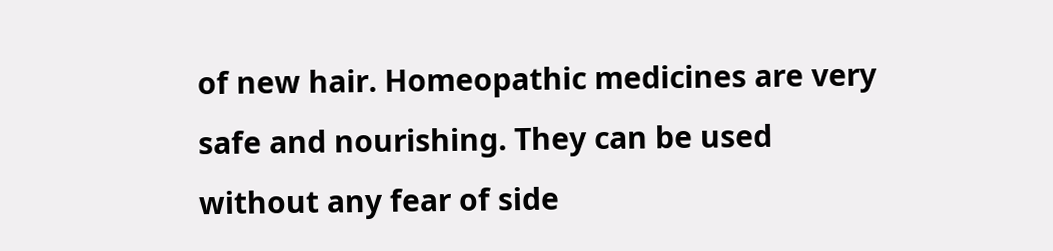of new hair. Homeopathic medicines are very safe and nourishing. They can be used without any fear of side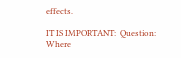effects.

IT IS IMPORTANT:  Question: Where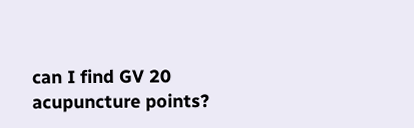can I find GV 20 acupuncture points?